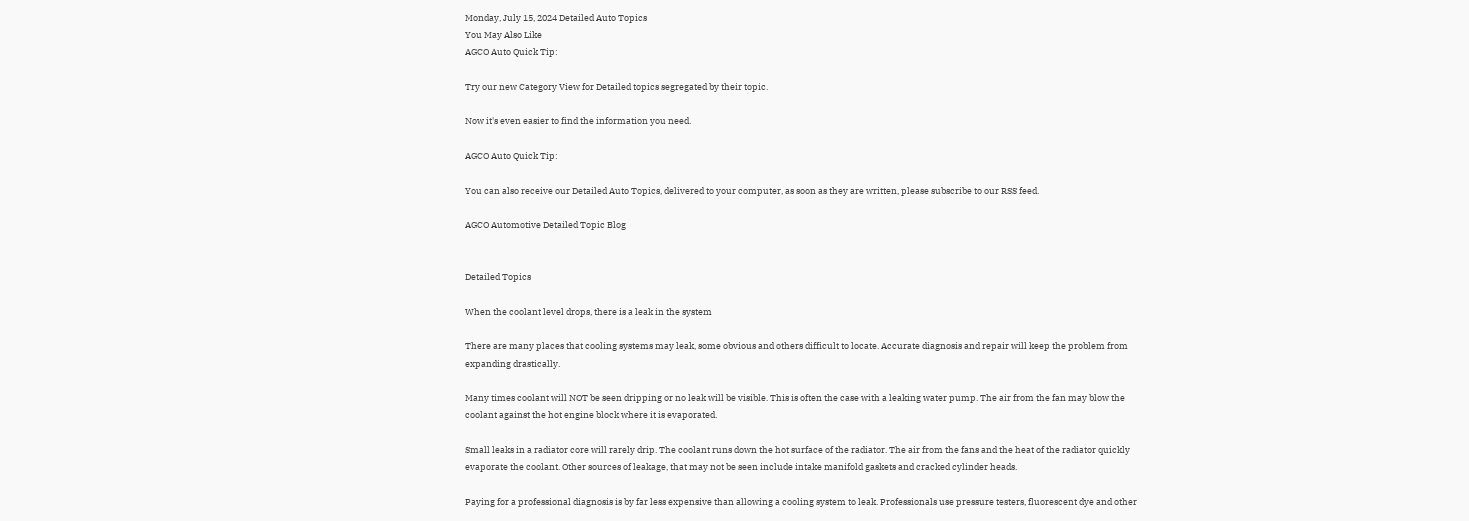Monday, July 15, 2024 Detailed Auto Topics
You May Also Like
AGCO Auto Quick Tip:

Try our new Category View for Detailed topics segregated by their topic.

Now it's even easier to find the information you need.

AGCO Auto Quick Tip:

You can also receive our Detailed Auto Topics, delivered to your computer, as soon as they are written, please subscribe to our RSS feed.

AGCO Automotive Detailed Topic Blog


Detailed Topics

When the coolant level drops, there is a leak in the system

There are many places that cooling systems may leak, some obvious and others difficult to locate. Accurate diagnosis and repair will keep the problem from expanding drastically.

Many times coolant will NOT be seen dripping or no leak will be visible. This is often the case with a leaking water pump. The air from the fan may blow the coolant against the hot engine block where it is evaporated.

Small leaks in a radiator core will rarely drip. The coolant runs down the hot surface of the radiator. The air from the fans and the heat of the radiator quickly evaporate the coolant. Other sources of leakage, that may not be seen include intake manifold gaskets and cracked cylinder heads.

Paying for a professional diagnosis is by far less expensive than allowing a cooling system to leak. Professionals use pressure testers, fluorescent dye and other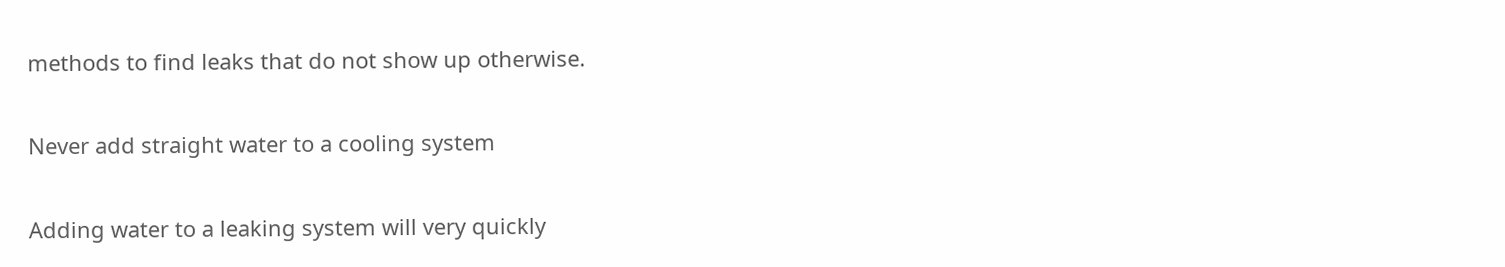methods to find leaks that do not show up otherwise.

Never add straight water to a cooling system

Adding water to a leaking system will very quickly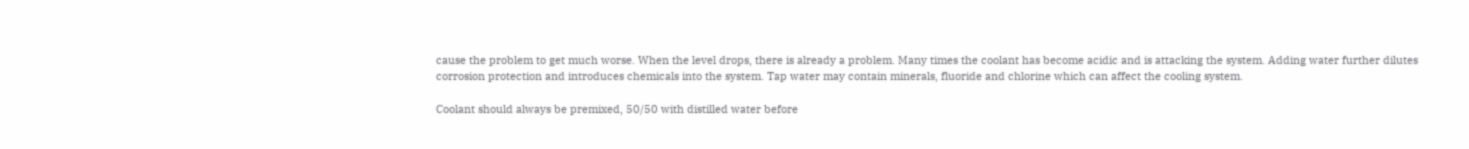cause the problem to get much worse. When the level drops, there is already a problem. Many times the coolant has become acidic and is attacking the system. Adding water further dilutes corrosion protection and introduces chemicals into the system. Tap water may contain minerals, fluoride and chlorine which can affect the cooling system.

Coolant should always be premixed, 50/50 with distilled water before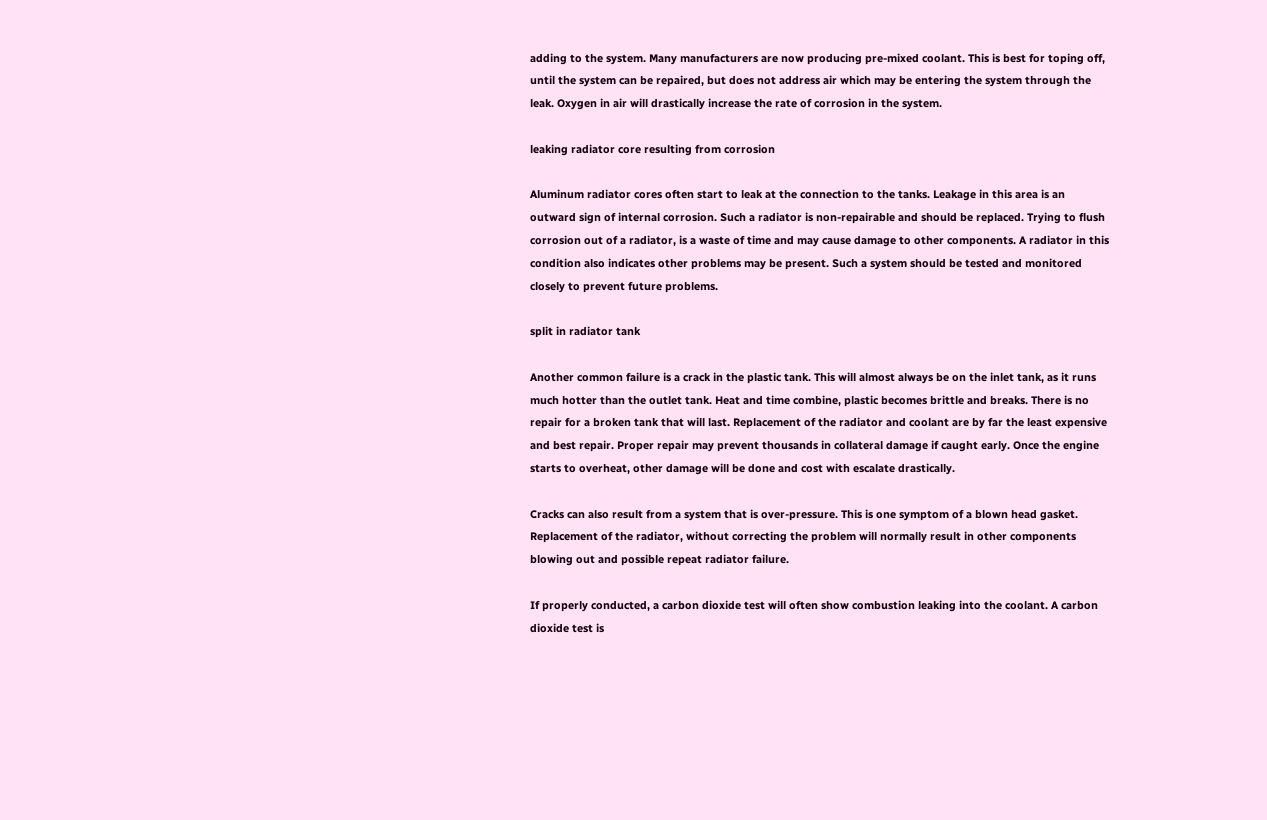adding to the system. Many manufacturers are now producing pre-mixed coolant. This is best for toping off, until the system can be repaired, but does not address air which may be entering the system through the leak. Oxygen in air will drastically increase the rate of corrosion in the system.

leaking radiator core resulting from corrosion

Aluminum radiator cores often start to leak at the connection to the tanks. Leakage in this area is an outward sign of internal corrosion. Such a radiator is non-repairable and should be replaced. Trying to flush corrosion out of a radiator, is a waste of time and may cause damage to other components. A radiator in this condition also indicates other problems may be present. Such a system should be tested and monitored closely to prevent future problems.

split in radiator tank

Another common failure is a crack in the plastic tank. This will almost always be on the inlet tank, as it runs much hotter than the outlet tank. Heat and time combine, plastic becomes brittle and breaks. There is no repair for a broken tank that will last. Replacement of the radiator and coolant are by far the least expensive and best repair. Proper repair may prevent thousands in collateral damage if caught early. Once the engine starts to overheat, other damage will be done and cost with escalate drastically.

Cracks can also result from a system that is over-pressure. This is one symptom of a blown head gasket. Replacement of the radiator, without correcting the problem will normally result in other components blowing out and possible repeat radiator failure.

If properly conducted, a carbon dioxide test will often show combustion leaking into the coolant. A carbon dioxide test is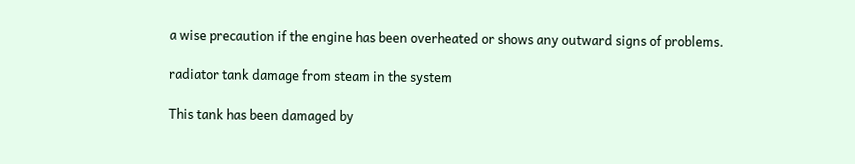a wise precaution if the engine has been overheated or shows any outward signs of problems.

radiator tank damage from steam in the system

This tank has been damaged by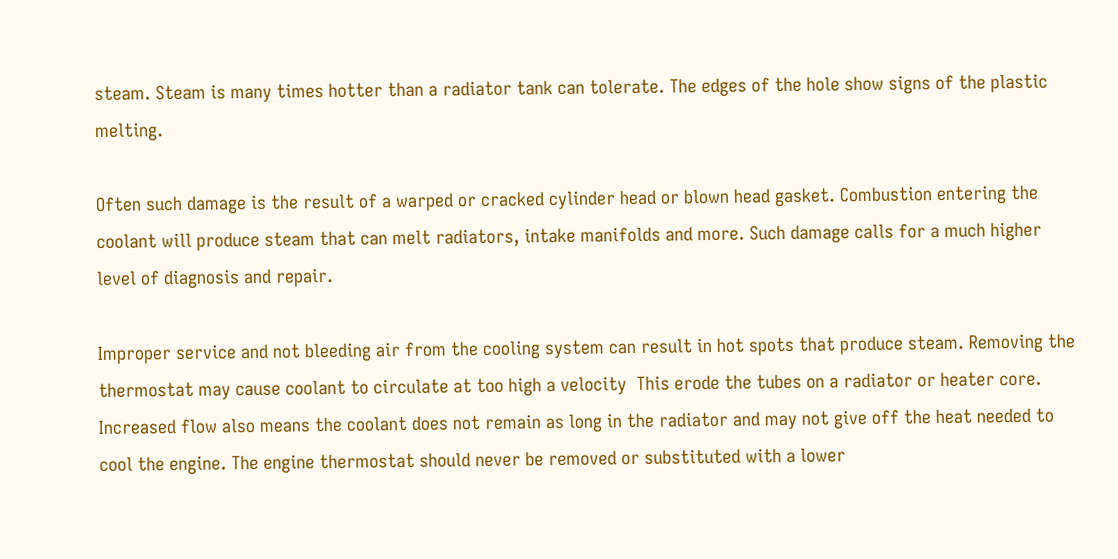steam. Steam is many times hotter than a radiator tank can tolerate. The edges of the hole show signs of the plastic melting.

Often such damage is the result of a warped or cracked cylinder head or blown head gasket. Combustion entering the coolant will produce steam that can melt radiators, intake manifolds and more. Such damage calls for a much higher level of diagnosis and repair.

Improper service and not bleeding air from the cooling system can result in hot spots that produce steam. Removing the thermostat may cause coolant to circulate at too high a velocity  This erode the tubes on a radiator or heater core.  Increased flow also means the coolant does not remain as long in the radiator and may not give off the heat needed to cool the engine. The engine thermostat should never be removed or substituted with a lower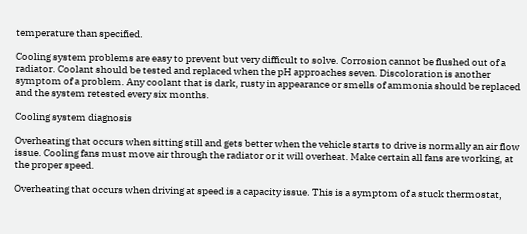temperature than specified.

Cooling system problems are easy to prevent but very difficult to solve. Corrosion cannot be flushed out of a radiator. Coolant should be tested and replaced when the pH approaches seven. Discoloration is another symptom of a problem. Any coolant that is dark, rusty in appearance or smells of ammonia should be replaced and the system retested every six months.

Cooling system diagnosis

Overheating that occurs when sitting still and gets better when the vehicle starts to drive is normally an air flow issue. Cooling fans must move air through the radiator or it will overheat. Make certain all fans are working, at the proper speed.

Overheating that occurs when driving at speed is a capacity issue. This is a symptom of a stuck thermostat,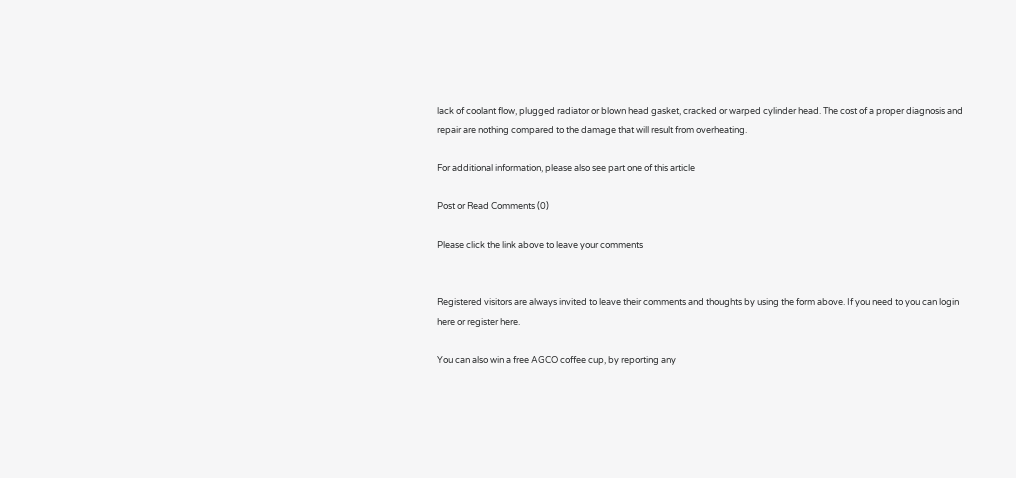lack of coolant flow, plugged radiator or blown head gasket, cracked or warped cylinder head. The cost of a proper diagnosis and repair are nothing compared to the damage that will result from overheating.

For additional information, please also see part one of this article

Post or Read Comments (0)

Please click the link above to leave your comments


Registered visitors are always invited to leave their comments and thoughts by using the form above. If you need to you can login here or register here.

You can also win a free AGCO coffee cup, by reporting any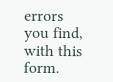errors you find, with this form.